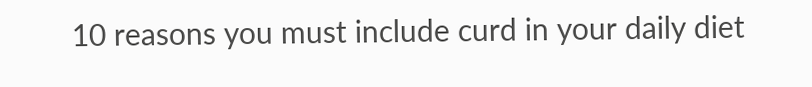10 reasons you must include curd in your daily diet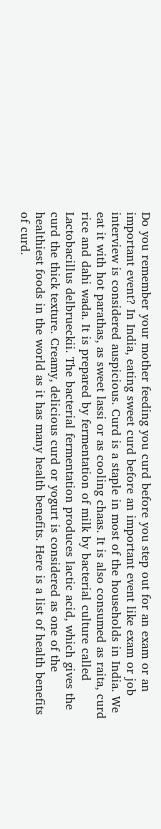Do you remember your mother feeding you curd before you step out for an exam or an important event? In India, eating sweet curd before an important event like exam or job interview is considered auspicious. Curd is a staple in most of the households in India. We eat it with hot parathas, as sweet lassi or as cooling chaas. It is also consumed as raita, curd rice and dahi wada. It is prepared by fermentation of milk by bacterial culture called Lactobacillus delbrueckii. The bacterial fermentation produces lactic acid, which gives the curd the thick texture. Creamy, delicious curd or yogurt is considered as one of the healthiest foods in the world as it has many health benefits. Here is a list of health benefits of curd.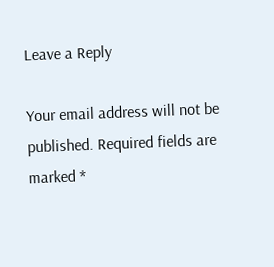Leave a Reply

Your email address will not be published. Required fields are marked *